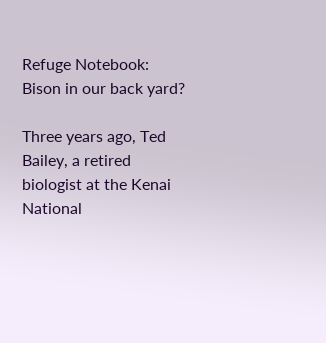Refuge Notebook: Bison in our back yard?

Three years ago, Ted Bailey, a retired biologist at the Kenai National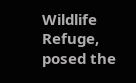Wildlife Refuge, posed the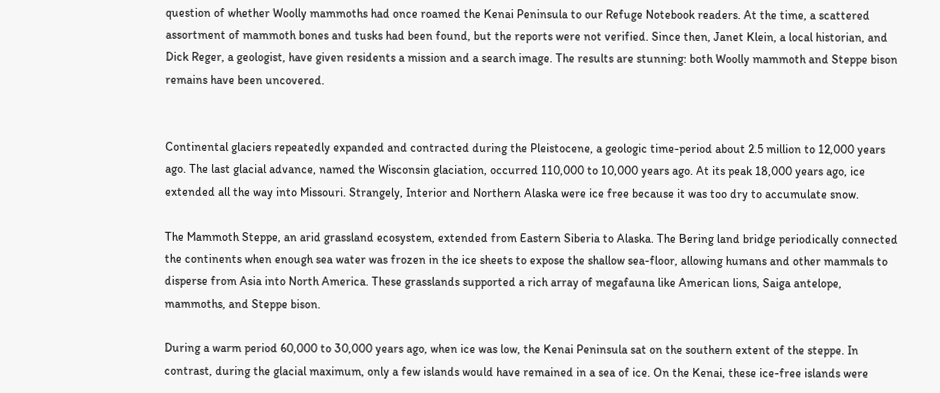question of whether Woolly mammoths had once roamed the Kenai Peninsula to our Refuge Notebook readers. At the time, a scattered assortment of mammoth bones and tusks had been found, but the reports were not verified. Since then, Janet Klein, a local historian, and Dick Reger, a geologist, have given residents a mission and a search image. The results are stunning: both Woolly mammoth and Steppe bison remains have been uncovered.


Continental glaciers repeatedly expanded and contracted during the Pleistocene, a geologic time-period about 2.5 million to 12,000 years ago. The last glacial advance, named the Wisconsin glaciation, occurred 110,000 to 10,000 years ago. At its peak 18,000 years ago, ice extended all the way into Missouri. Strangely, Interior and Northern Alaska were ice free because it was too dry to accumulate snow.

The Mammoth Steppe, an arid grassland ecosystem, extended from Eastern Siberia to Alaska. The Bering land bridge periodically connected the continents when enough sea water was frozen in the ice sheets to expose the shallow sea-floor, allowing humans and other mammals to disperse from Asia into North America. These grasslands supported a rich array of megafauna like American lions, Saiga antelope, mammoths, and Steppe bison.

During a warm period 60,000 to 30,000 years ago, when ice was low, the Kenai Peninsula sat on the southern extent of the steppe. In contrast, during the glacial maximum, only a few islands would have remained in a sea of ice. On the Kenai, these ice-free islands were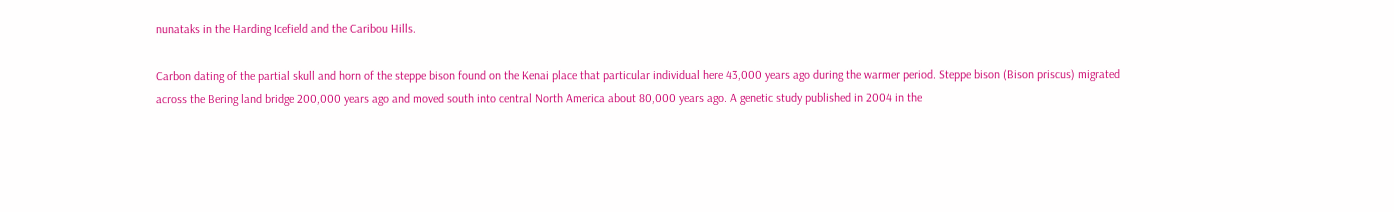nunataks in the Harding Icefield and the Caribou Hills.

Carbon dating of the partial skull and horn of the steppe bison found on the Kenai place that particular individual here 43,000 years ago during the warmer period. Steppe bison (Bison priscus) migrated across the Bering land bridge 200,000 years ago and moved south into central North America about 80,000 years ago. A genetic study published in 2004 in the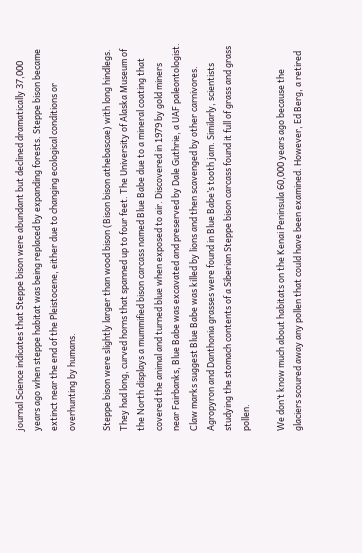journal Science indicates that Steppe bison were abundant but declined dramatically 37,000 years ago when steppe habitat was being replaced by expanding forests. Steppe bison became extinct near the end of the Pleistocene, either due to changing ecological conditions or overhunting by humans.

Steppe bison were slightly larger than wood bison (Bison bison athebascae) with long hindlegs. They had long, curved horns that spanned up to four feet. The University of Alaska Museum of the North displays a mummified bison carcass named Blue Babe due to a mineral coating that covered the animal and turned blue when exposed to air. Discovered in 1979 by gold miners near Fairbanks, Blue Babe was excavated and preserved by Dale Guthrie, a UAF paleontologist. Claw marks suggest Blue Babe was killed by lions and then scavenged by other carnivores. Agropyron and Danthonia grasses were found in Blue Babe’s tooth jam. Similarly, scientists studying the stomach contents of a Siberian Steppe bison carcass found it full of grass and grass pollen.

We don’t know much about habitats on the Kenai Peninsula 60,000 years ago because the glaciers scoured away any pollen that could have been examined. However, Ed Berg, a retired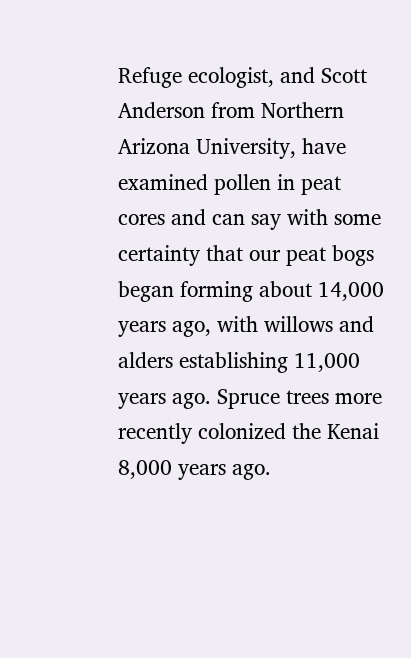Refuge ecologist, and Scott Anderson from Northern Arizona University, have examined pollen in peat cores and can say with some certainty that our peat bogs began forming about 14,000 years ago, with willows and alders establishing 11,000 years ago. Spruce trees more recently colonized the Kenai 8,000 years ago.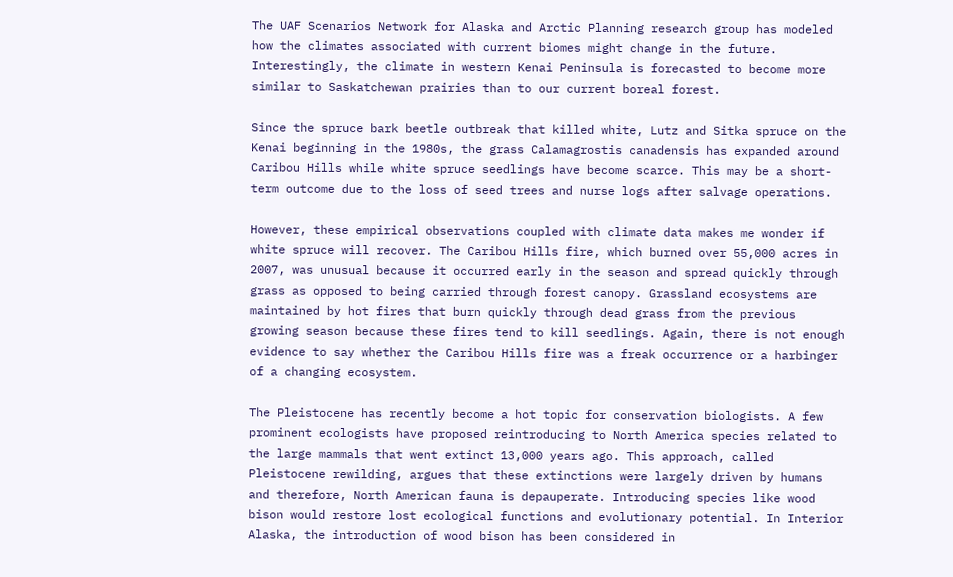The UAF Scenarios Network for Alaska and Arctic Planning research group has modeled how the climates associated with current biomes might change in the future. Interestingly, the climate in western Kenai Peninsula is forecasted to become more similar to Saskatchewan prairies than to our current boreal forest.

Since the spruce bark beetle outbreak that killed white, Lutz and Sitka spruce on the Kenai beginning in the 1980s, the grass Calamagrostis canadensis has expanded around Caribou Hills while white spruce seedlings have become scarce. This may be a short-term outcome due to the loss of seed trees and nurse logs after salvage operations.

However, these empirical observations coupled with climate data makes me wonder if white spruce will recover. The Caribou Hills fire, which burned over 55,000 acres in 2007, was unusual because it occurred early in the season and spread quickly through grass as opposed to being carried through forest canopy. Grassland ecosystems are maintained by hot fires that burn quickly through dead grass from the previous growing season because these fires tend to kill seedlings. Again, there is not enough evidence to say whether the Caribou Hills fire was a freak occurrence or a harbinger of a changing ecosystem.

The Pleistocene has recently become a hot topic for conservation biologists. A few prominent ecologists have proposed reintroducing to North America species related to the large mammals that went extinct 13,000 years ago. This approach, called Pleistocene rewilding, argues that these extinctions were largely driven by humans and therefore, North American fauna is depauperate. Introducing species like wood bison would restore lost ecological functions and evolutionary potential. In Interior Alaska, the introduction of wood bison has been considered in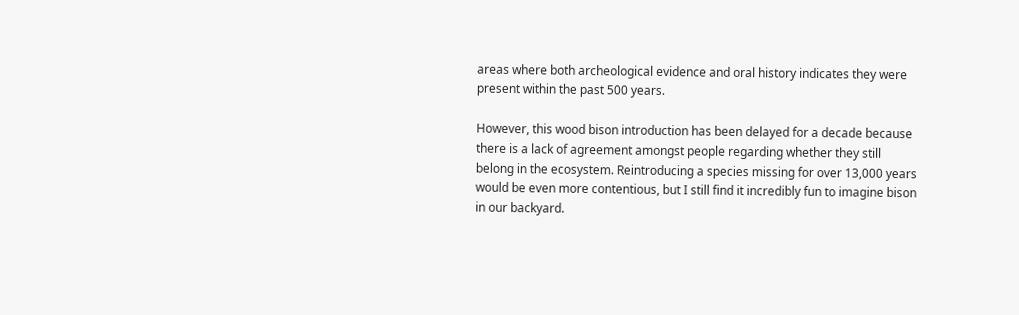areas where both archeological evidence and oral history indicates they were present within the past 500 years.

However, this wood bison introduction has been delayed for a decade because there is a lack of agreement amongst people regarding whether they still belong in the ecosystem. Reintroducing a species missing for over 13,000 years would be even more contentious, but I still find it incredibly fun to imagine bison in our backyard.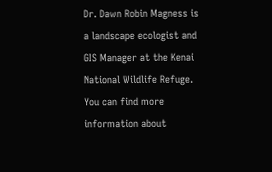Dr. Dawn Robin Magness is a landscape ecologist and GIS Manager at the Kenai National Wildlife Refuge. You can find more information about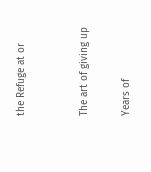the Refuge at or


The art of giving up

Years of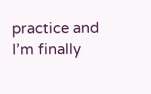practice and I’m finally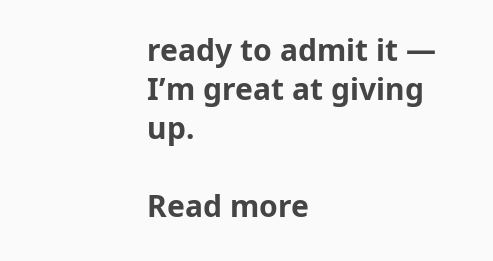ready to admit it — I’m great at giving up.

Read more